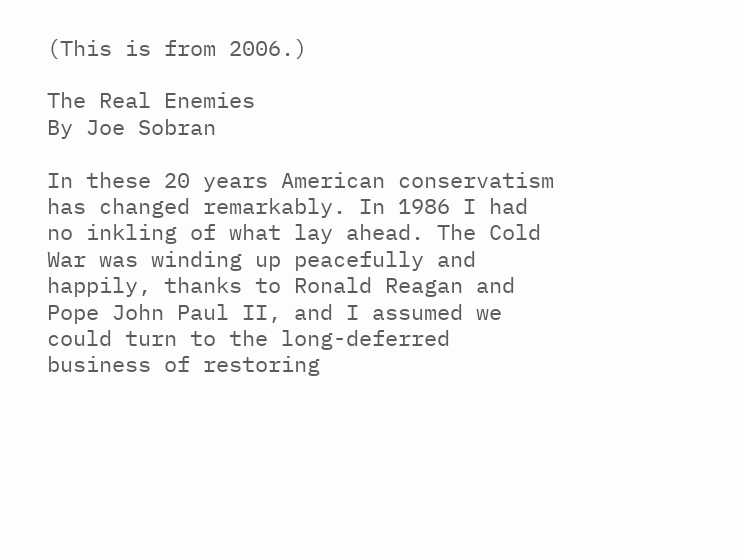(This is from 2006.)

The Real Enemies
By Joe Sobran

In these 20 years American conservatism has changed remarkably. In 1986 I had no inkling of what lay ahead. The Cold War was winding up peacefully and happily, thanks to Ronald Reagan and Pope John Paul II, and I assumed we could turn to the long-deferred business of restoring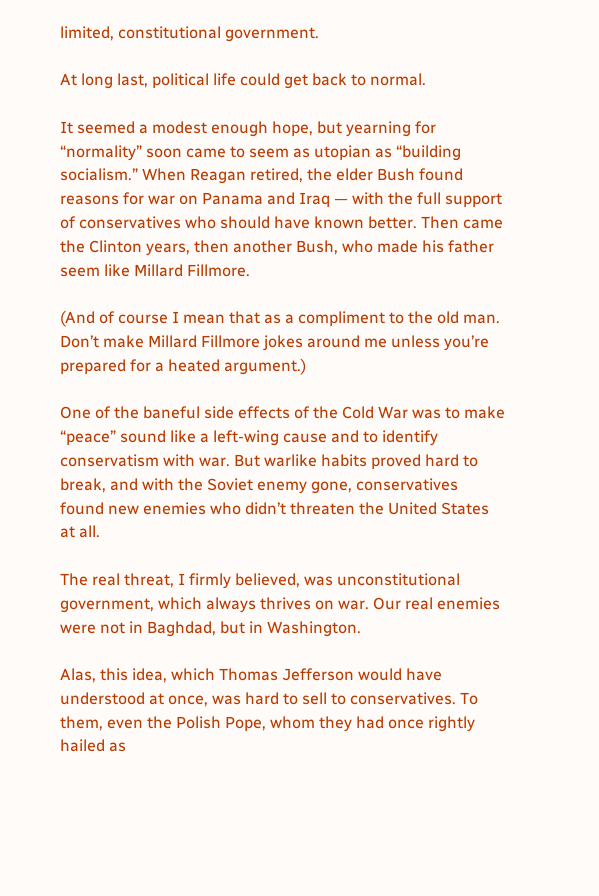limited, constitutional government.

At long last, political life could get back to normal.

It seemed a modest enough hope, but yearning for “normality” soon came to seem as utopian as “building socialism.” When Reagan retired, the elder Bush found reasons for war on Panama and Iraq — with the full support of conservatives who should have known better. Then came the Clinton years, then another Bush, who made his father seem like Millard Fillmore.

(And of course I mean that as a compliment to the old man. Don’t make Millard Fillmore jokes around me unless you’re prepared for a heated argument.)

One of the baneful side effects of the Cold War was to make “peace” sound like a left-wing cause and to identify conservatism with war. But warlike habits proved hard to break, and with the Soviet enemy gone, conservatives found new enemies who didn’t threaten the United States at all.

The real threat, I firmly believed, was unconstitutional government, which always thrives on war. Our real enemies were not in Baghdad, but in Washington.

Alas, this idea, which Thomas Jefferson would have understood at once, was hard to sell to conservatives. To them, even the Polish Pope, whom they had once rightly hailed as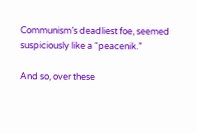Communism’s deadliest foe, seemed suspiciously like a “peacenik.”

And so, over these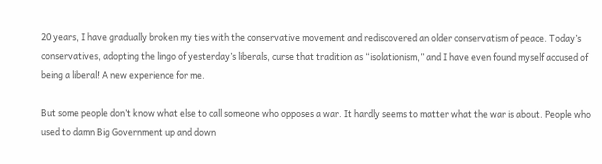20 years, I have gradually broken my ties with the conservative movement and rediscovered an older conservatism of peace. Today’s conservatives, adopting the lingo of yesterday’s liberals, curse that tradition as “isolationism,” and I have even found myself accused of being a liberal! A new experience for me.

But some people don’t know what else to call someone who opposes a war. It hardly seems to matter what the war is about. People who used to damn Big Government up and down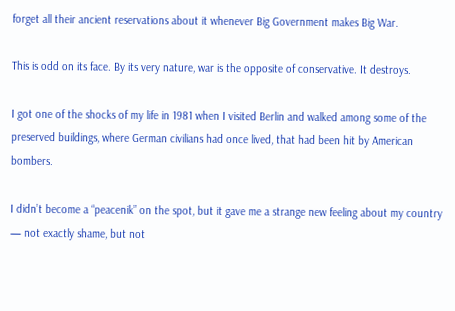forget all their ancient reservations about it whenever Big Government makes Big War.

This is odd on its face. By its very nature, war is the opposite of conservative. It destroys.

I got one of the shocks of my life in 1981 when I visited Berlin and walked among some of the preserved buildings, where German civilians had once lived, that had been hit by American bombers.

I didn’t become a “peacenik” on the spot, but it gave me a strange new feeling about my country — not exactly shame, but not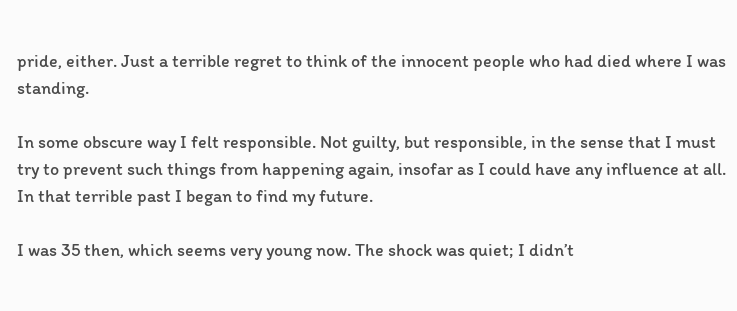pride, either. Just a terrible regret to think of the innocent people who had died where I was standing.

In some obscure way I felt responsible. Not guilty, but responsible, in the sense that I must try to prevent such things from happening again, insofar as I could have any influence at all. In that terrible past I began to find my future.

I was 35 then, which seems very young now. The shock was quiet; I didn’t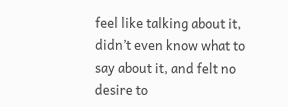feel like talking about it, didn’t even know what to say about it, and felt no desire to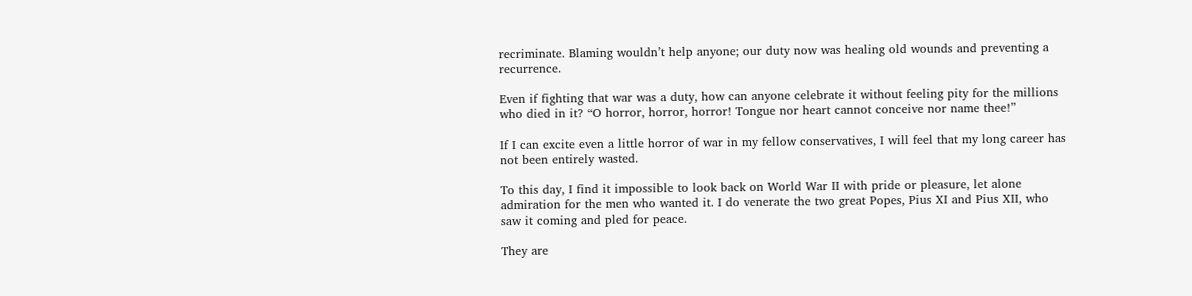recriminate. Blaming wouldn’t help anyone; our duty now was healing old wounds and preventing a recurrence.

Even if fighting that war was a duty, how can anyone celebrate it without feeling pity for the millions who died in it? “O horror, horror, horror! Tongue nor heart cannot conceive nor name thee!”

If I can excite even a little horror of war in my fellow conservatives, I will feel that my long career has not been entirely wasted.

To this day, I find it impossible to look back on World War II with pride or pleasure, let alone admiration for the men who wanted it. I do venerate the two great Popes, Pius XI and Pius XII, who saw it coming and pled for peace.

They are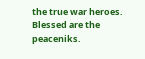the true war heroes. Blessed are the peaceniks.